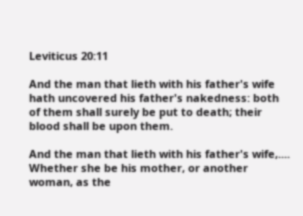Leviticus 20:11

And the man that lieth with his father's wife hath uncovered his father's nakedness: both of them shall surely be put to death; their blood shall be upon them.

And the man that lieth with his father's wife,.... Whether she be his mother, or another woman, as the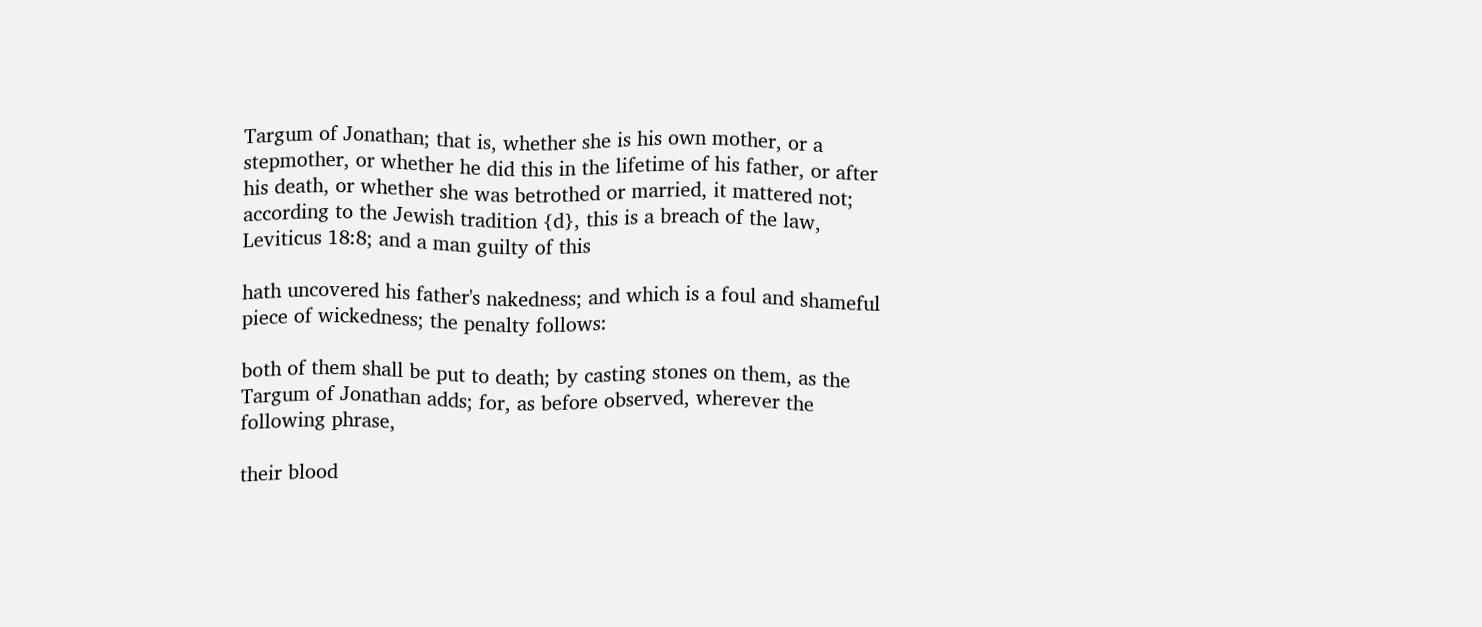Targum of Jonathan; that is, whether she is his own mother, or a stepmother, or whether he did this in the lifetime of his father, or after his death, or whether she was betrothed or married, it mattered not; according to the Jewish tradition {d}, this is a breach of the law, Leviticus 18:8; and a man guilty of this

hath uncovered his father's nakedness; and which is a foul and shameful piece of wickedness; the penalty follows:

both of them shall be put to death; by casting stones on them, as the Targum of Jonathan adds; for, as before observed, wherever the following phrase,

their blood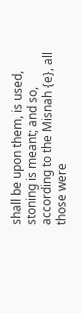shall be upon them, is used, stoning is meant; and so, according to the Misnah {e}, all those were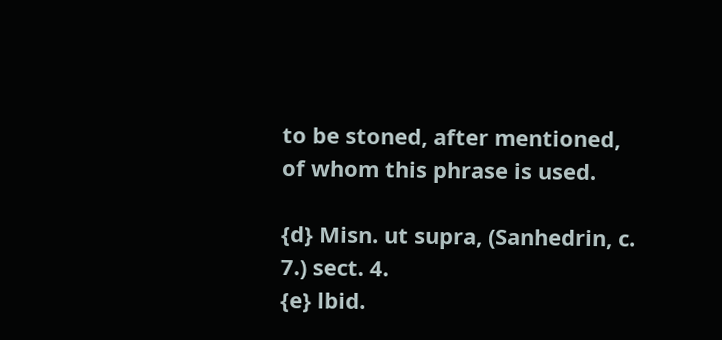to be stoned, after mentioned, of whom this phrase is used.

{d} Misn. ut supra, (Sanhedrin, c. 7.) sect. 4.
{e} lbid.